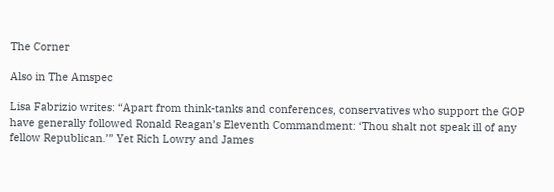The Corner

Also in The Amspec

Lisa Fabrizio writes: “Apart from think-tanks and conferences, conservatives who support the GOP have generally followed Ronald Reagan’s Eleventh Commandment: ‘Thou shalt not speak ill of any fellow Republican.’” Yet Rich Lowry and James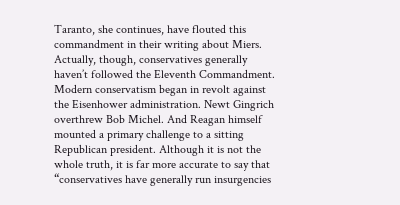Taranto, she continues, have flouted this commandment in their writing about Miers. Actually, though, conservatives generally haven’t followed the Eleventh Commandment. Modern conservatism began in revolt against the Eisenhower administration. Newt Gingrich overthrew Bob Michel. And Reagan himself mounted a primary challenge to a sitting Republican president. Although it is not the whole truth, it is far more accurate to say that “conservatives have generally run insurgencies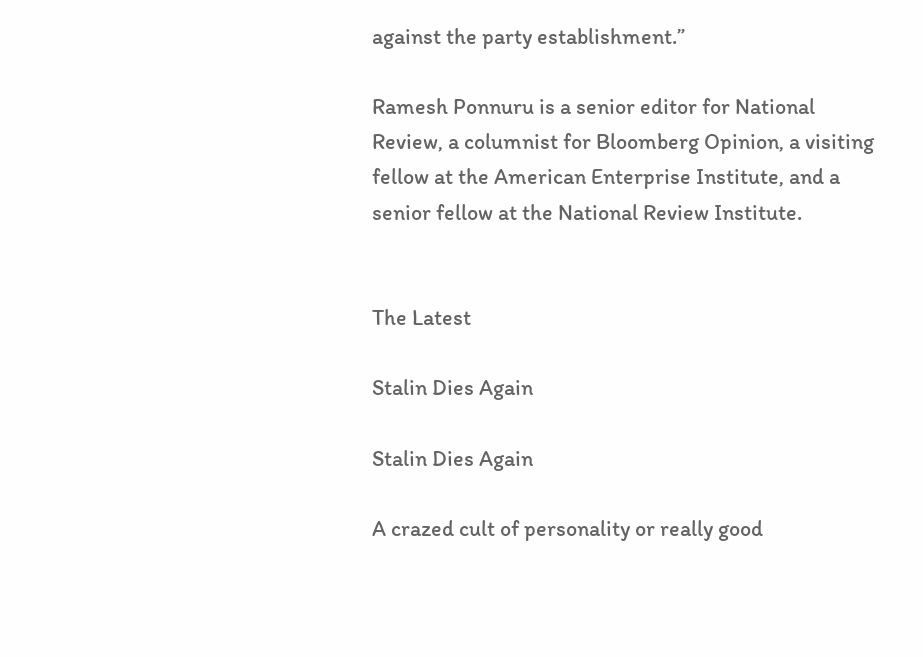against the party establishment.”

Ramesh Ponnuru is a senior editor for National Review, a columnist for Bloomberg Opinion, a visiting fellow at the American Enterprise Institute, and a senior fellow at the National Review Institute.


The Latest

Stalin Dies Again

Stalin Dies Again

A crazed cult of personality or really good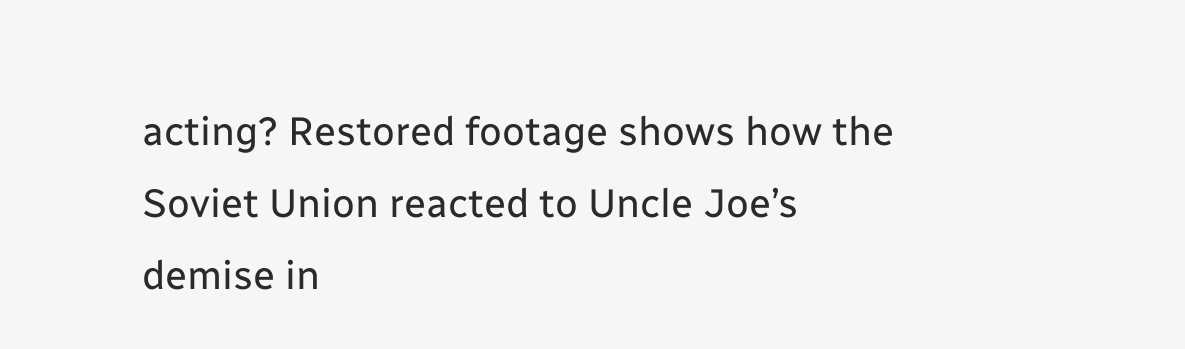acting? Restored footage shows how the Soviet Union reacted to Uncle Joe’s demise in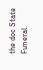the doc State Funeral.